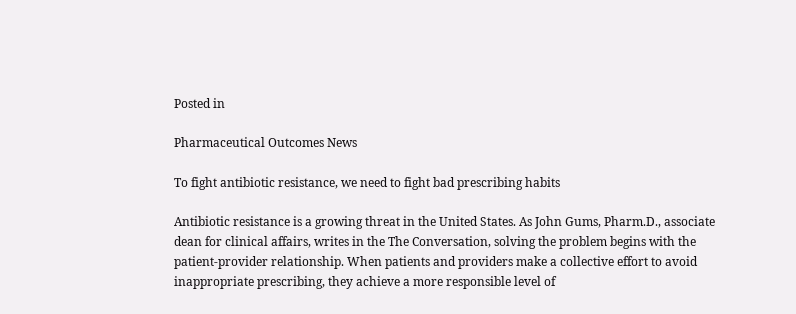Posted in

Pharmaceutical Outcomes News

To fight antibiotic resistance, we need to fight bad prescribing habits

Antibiotic resistance is a growing threat in the United States. As John Gums, Pharm.D., associate dean for clinical affairs, writes in the The Conversation, solving the problem begins with the patient-provider relationship. When patients and providers make a collective effort to avoid inappropriate prescribing, they achieve a more responsible level of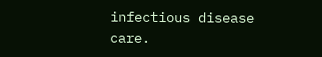infectious disease care.